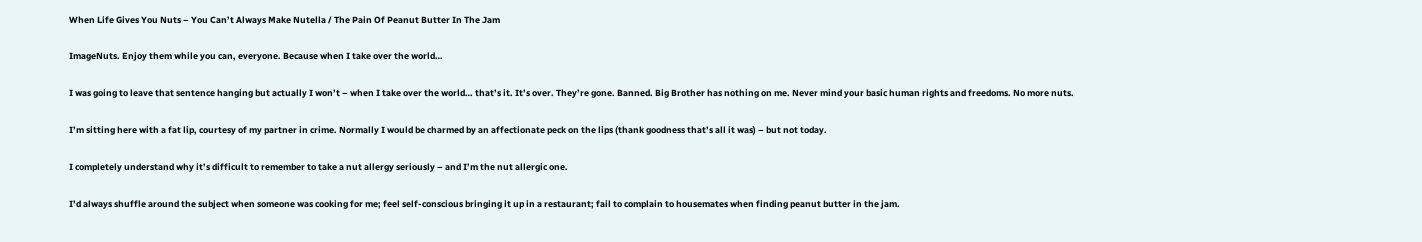When Life Gives You Nuts – You Can’t Always Make Nutella / The Pain Of Peanut Butter In The Jam

ImageNuts. Enjoy them while you can, everyone. Because when I take over the world…

I was going to leave that sentence hanging but actually I won’t – when I take over the world… that’s it. It’s over. They’re gone. Banned. Big Brother has nothing on me. Never mind your basic human rights and freedoms. No more nuts.

I’m sitting here with a fat lip, courtesy of my partner in crime. Normally I would be charmed by an affectionate peck on the lips (thank goodness that’s all it was) – but not today.

I completely understand why it’s difficult to remember to take a nut allergy seriously – and I’m the nut allergic one.

I’d always shuffle around the subject when someone was cooking for me; feel self-conscious bringing it up in a restaurant; fail to complain to housemates when finding peanut butter in the jam.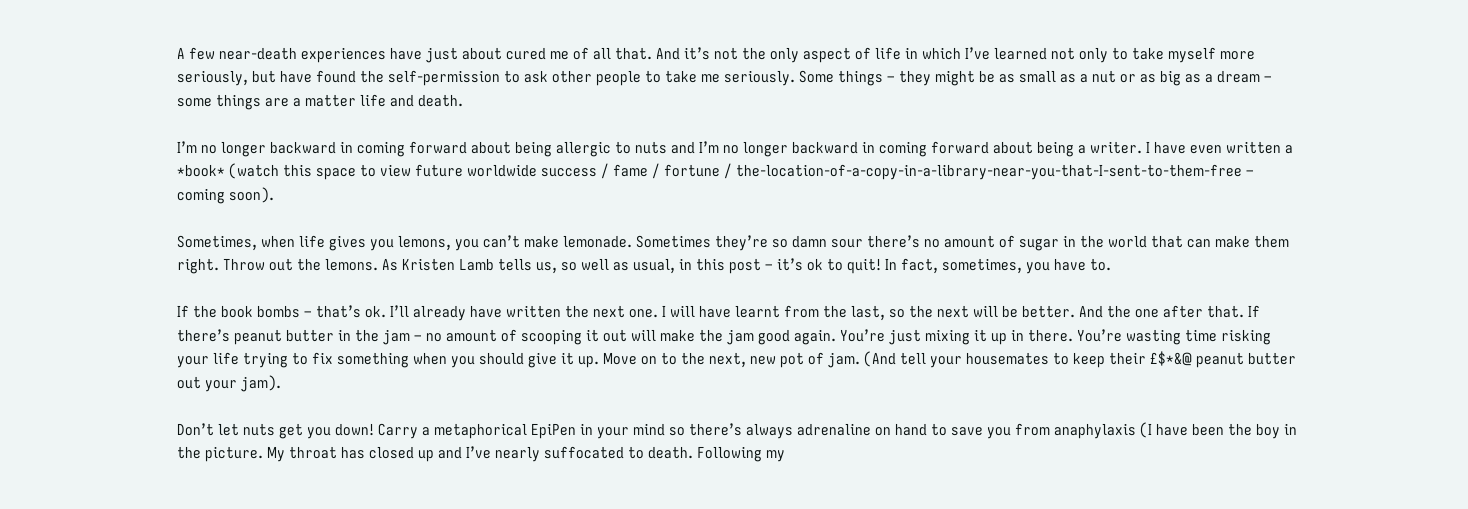A few near-death experiences have just about cured me of all that. And it’s not the only aspect of life in which I’ve learned not only to take myself more seriously, but have found the self-permission to ask other people to take me seriously. Some things – they might be as small as a nut or as big as a dream – some things are a matter life and death.

I’m no longer backward in coming forward about being allergic to nuts and I’m no longer backward in coming forward about being a writer. I have even written a *book* (watch this space to view future worldwide success / fame / fortune / the-location-of-a-copy-in-a-library-near-you-that-I-sent-to-them-free – coming soon).

Sometimes, when life gives you lemons, you can’t make lemonade. Sometimes they’re so damn sour there’s no amount of sugar in the world that can make them right. Throw out the lemons. As Kristen Lamb tells us, so well as usual, in this post – it’s ok to quit! In fact, sometimes, you have to.

If the book bombs – that’s ok. I’ll already have written the next one. I will have learnt from the last, so the next will be better. And the one after that. If there’s peanut butter in the jam – no amount of scooping it out will make the jam good again. You’re just mixing it up in there. You’re wasting time risking your life trying to fix something when you should give it up. Move on to the next, new pot of jam. (And tell your housemates to keep their £$*&@ peanut butter out your jam).

Don’t let nuts get you down! Carry a metaphorical EpiPen in your mind so there’s always adrenaline on hand to save you from anaphylaxis (I have been the boy in the picture. My throat has closed up and I’ve nearly suffocated to death. Following my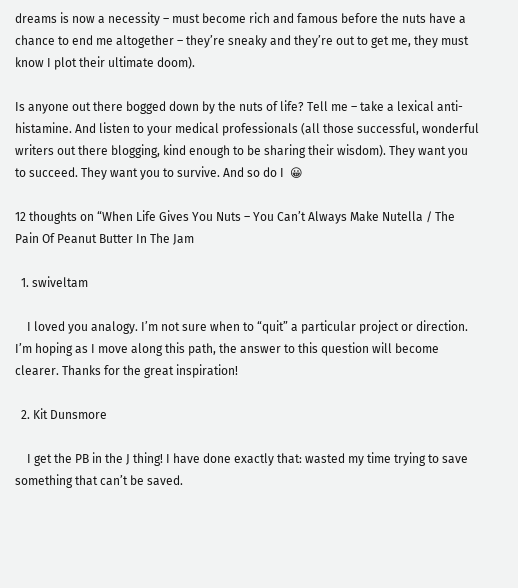dreams is now a necessity – must become rich and famous before the nuts have a chance to end me altogether – they’re sneaky and they’re out to get me, they must know I plot their ultimate doom).

Is anyone out there bogged down by the nuts of life? Tell me – take a lexical anti-histamine. And listen to your medical professionals (all those successful, wonderful writers out there blogging, kind enough to be sharing their wisdom). They want you to succeed. They want you to survive. And so do I  😀

12 thoughts on “When Life Gives You Nuts – You Can’t Always Make Nutella / The Pain Of Peanut Butter In The Jam

  1. swiveltam

    I loved you analogy. I’m not sure when to “quit” a particular project or direction. I’m hoping as I move along this path, the answer to this question will become clearer. Thanks for the great inspiration!

  2. Kit Dunsmore

    I get the PB in the J thing! I have done exactly that: wasted my time trying to save something that can’t be saved.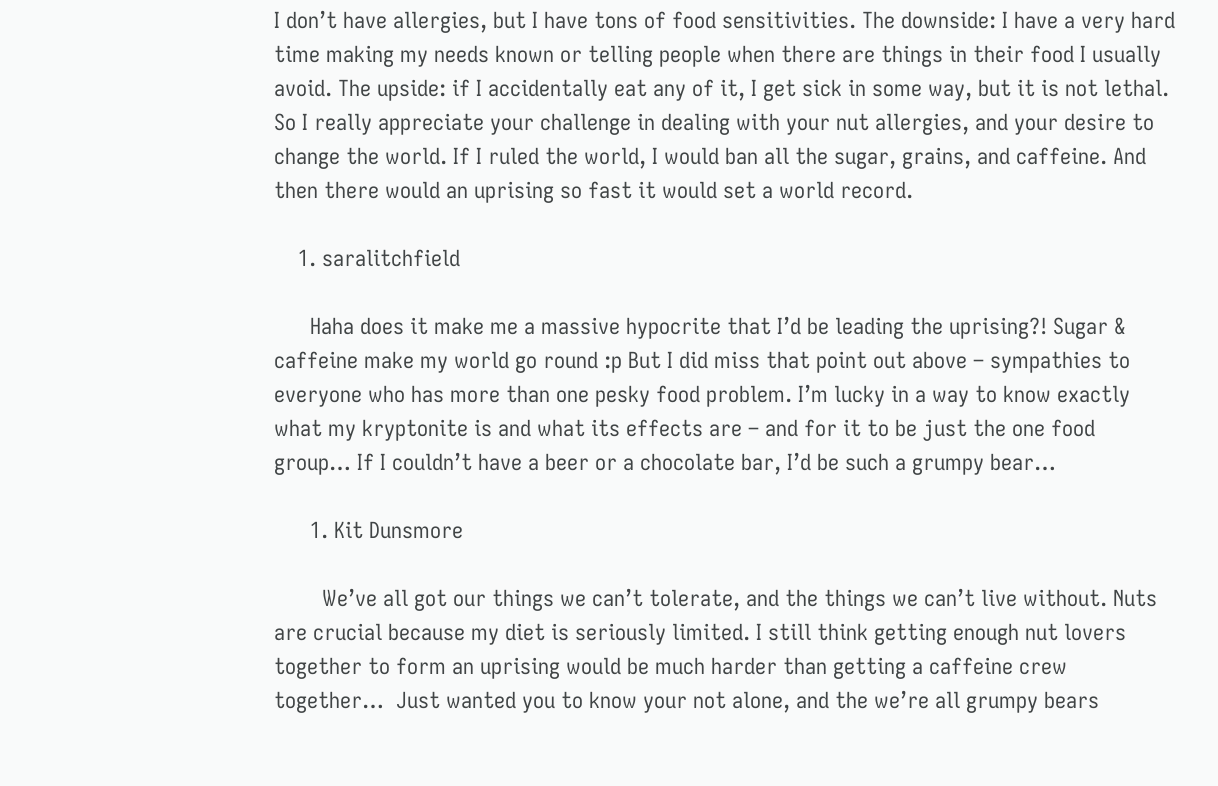I don’t have allergies, but I have tons of food sensitivities. The downside: I have a very hard time making my needs known or telling people when there are things in their food I usually avoid. The upside: if I accidentally eat any of it, I get sick in some way, but it is not lethal. So I really appreciate your challenge in dealing with your nut allergies, and your desire to change the world. If I ruled the world, I would ban all the sugar, grains, and caffeine. And then there would an uprising so fast it would set a world record.

    1. saralitchfield

      Haha does it make me a massive hypocrite that I’d be leading the uprising?! Sugar & caffeine make my world go round :p But I did miss that point out above – sympathies to everyone who has more than one pesky food problem. I’m lucky in a way to know exactly what my kryptonite is and what its effects are – and for it to be just the one food group… If I couldn’t have a beer or a chocolate bar, I’d be such a grumpy bear…

      1. Kit Dunsmore

        We’ve all got our things we can’t tolerate, and the things we can’t live without. Nuts are crucial because my diet is seriously limited. I still think getting enough nut lovers together to form an uprising would be much harder than getting a caffeine crew together…  Just wanted you to know your not alone, and the we’re all grumpy bears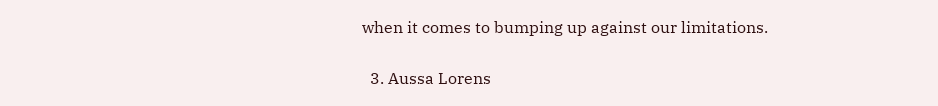when it comes to bumping up against our limitations.

  3. Aussa Lorens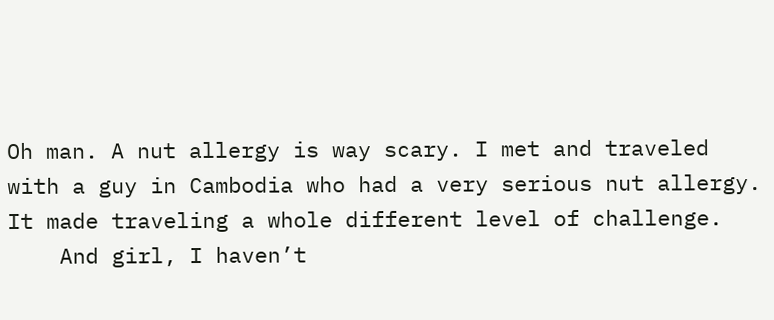Oh man. A nut allergy is way scary. I met and traveled with a guy in Cambodia who had a very serious nut allergy. It made traveling a whole different level of challenge.
    And girl, I haven’t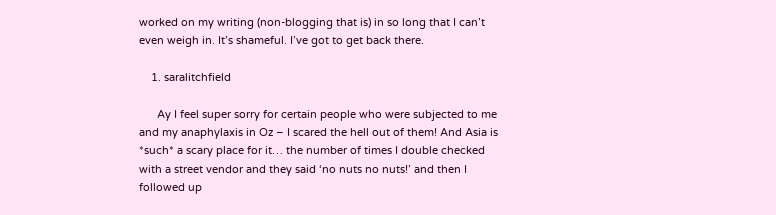worked on my writing (non-blogging that is) in so long that I can’t even weigh in. It’s shameful. I’ve got to get back there.

    1. saralitchfield

      Ay I feel super sorry for certain people who were subjected to me and my anaphylaxis in Oz – I scared the hell out of them! And Asia is *such* a scary place for it… the number of times I double checked with a street vendor and they said ‘no nuts no nuts!’ and then I followed up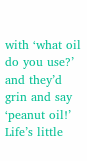with ‘what oil do you use?’ and they’d grin and say ‘peanut oil!’ Life’s little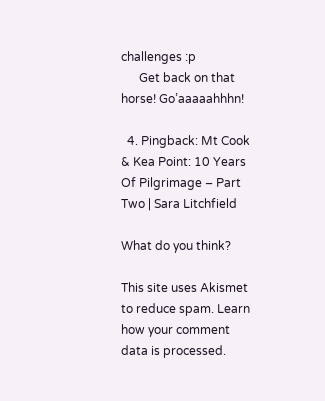challenges :p
      Get back on that horse! Go’aaaaahhhn!

  4. Pingback: Mt Cook & Kea Point: 10 Years Of Pilgrimage – Part Two | Sara Litchfield

What do you think?

This site uses Akismet to reduce spam. Learn how your comment data is processed.